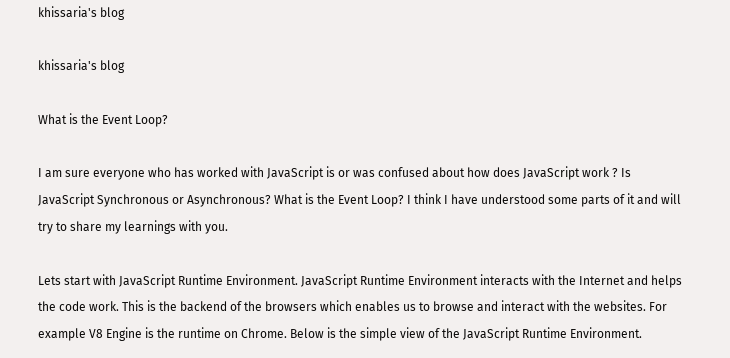khissaria's blog

khissaria's blog

What is the Event Loop?

I am sure everyone who has worked with JavaScript is or was confused about how does JavaScript work ? Is JavaScript Synchronous or Asynchronous? What is the Event Loop? I think I have understood some parts of it and will try to share my learnings with you.

Lets start with JavaScript Runtime Environment. JavaScript Runtime Environment interacts with the Internet and helps the code work. This is the backend of the browsers which enables us to browse and interact with the websites. For example V8 Engine is the runtime on Chrome. Below is the simple view of the JavaScript Runtime Environment.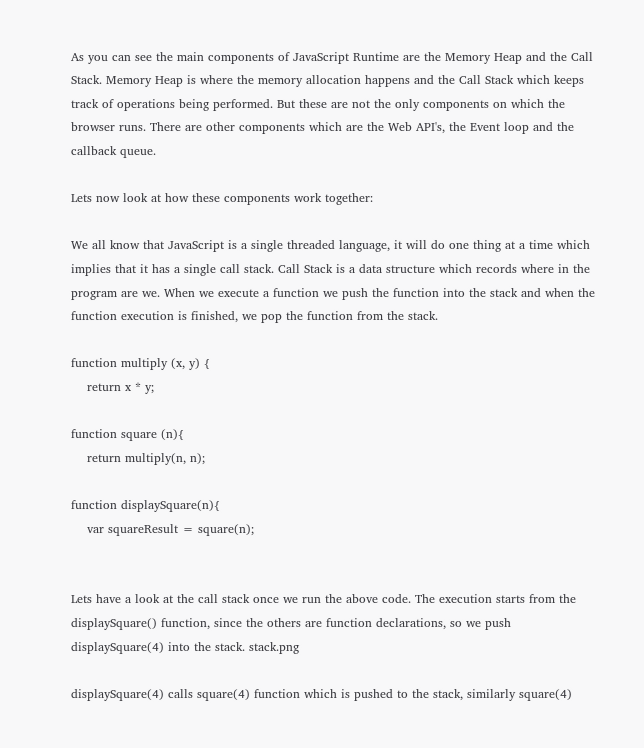As you can see the main components of JavaScript Runtime are the Memory Heap and the Call Stack. Memory Heap is where the memory allocation happens and the Call Stack which keeps track of operations being performed. But these are not the only components on which the browser runs. There are other components which are the Web API's, the Event loop and the callback queue.

Lets now look at how these components work together:

We all know that JavaScript is a single threaded language, it will do one thing at a time which implies that it has a single call stack. Call Stack is a data structure which records where in the program are we. When we execute a function we push the function into the stack and when the function execution is finished, we pop the function from the stack.

function multiply (x, y) {
    return x * y;

function square (n){
    return multiply(n, n);

function displaySquare(n){
    var squareResult = square(n);


Lets have a look at the call stack once we run the above code. The execution starts from the displaySquare() function, since the others are function declarations, so we push displaySquare(4) into the stack. stack.png

displaySquare(4) calls square(4) function which is pushed to the stack, similarly square(4)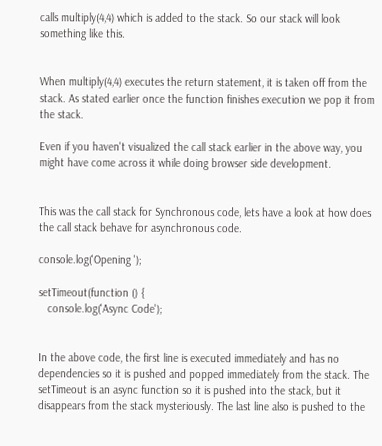calls multiply(4,4) which is added to the stack. So our stack will look something like this.


When multiply(4,4) executes the return statement, it is taken off from the stack. As stated earlier once the function finishes execution we pop it from the stack.

Even if you haven't visualized the call stack earlier in the above way, you might have come across it while doing browser side development.


This was the call stack for Synchronous code, lets have a look at how does the call stack behave for asynchronous code.

console.log('Opening ');

setTimeout(function () {
   console.log('Async Code');


In the above code, the first line is executed immediately and has no dependencies so it is pushed and popped immediately from the stack. The setTimeout is an async function so it is pushed into the stack, but it disappears from the stack mysteriously. The last line also is pushed to the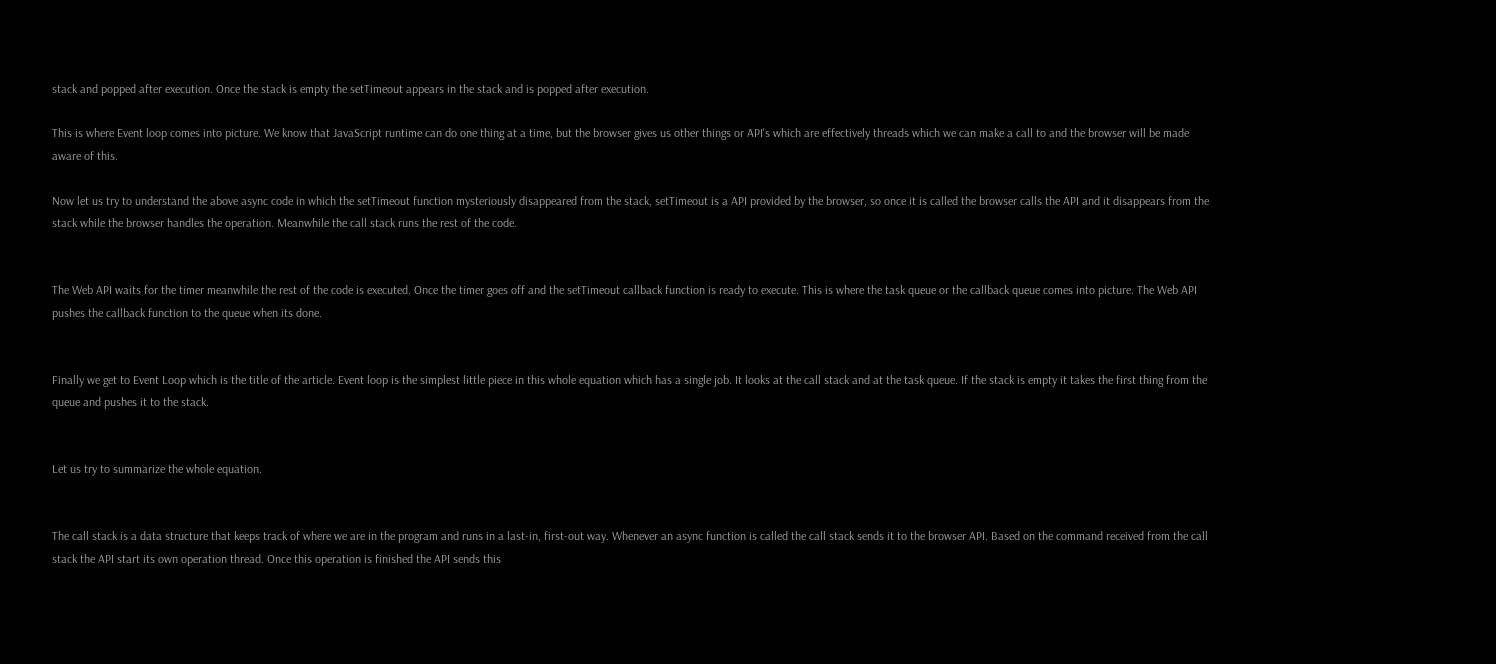stack and popped after execution. Once the stack is empty the setTimeout appears in the stack and is popped after execution.

This is where Event loop comes into picture. We know that JavaScript runtime can do one thing at a time, but the browser gives us other things or API's which are effectively threads which we can make a call to and the browser will be made aware of this.

Now let us try to understand the above async code in which the setTimeout function mysteriously disappeared from the stack, setTimeout is a API provided by the browser, so once it is called the browser calls the API and it disappears from the stack while the browser handles the operation. Meanwhile the call stack runs the rest of the code.


The Web API waits for the timer meanwhile the rest of the code is executed. Once the timer goes off and the setTimeout callback function is ready to execute. This is where the task queue or the callback queue comes into picture. The Web API pushes the callback function to the queue when its done.


Finally we get to Event Loop which is the title of the article. Event loop is the simplest little piece in this whole equation which has a single job. It looks at the call stack and at the task queue. If the stack is empty it takes the first thing from the queue and pushes it to the stack.


Let us try to summarize the whole equation.


The call stack is a data structure that keeps track of where we are in the program and runs in a last-in, first-out way. Whenever an async function is called the call stack sends it to the browser API. Based on the command received from the call stack the API start its own operation thread. Once this operation is finished the API sends this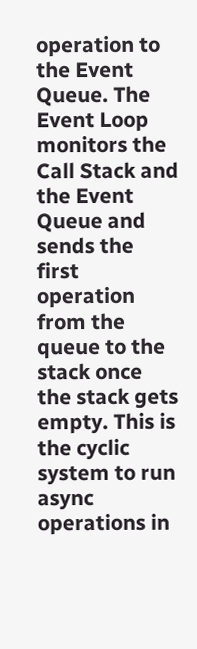operation to the Event Queue. The Event Loop monitors the Call Stack and the Event Queue and sends the first operation from the queue to the stack once the stack gets empty. This is the cyclic system to run async operations in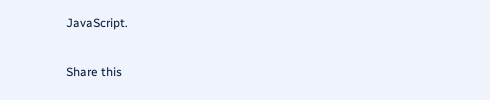JavaScript.

Share this